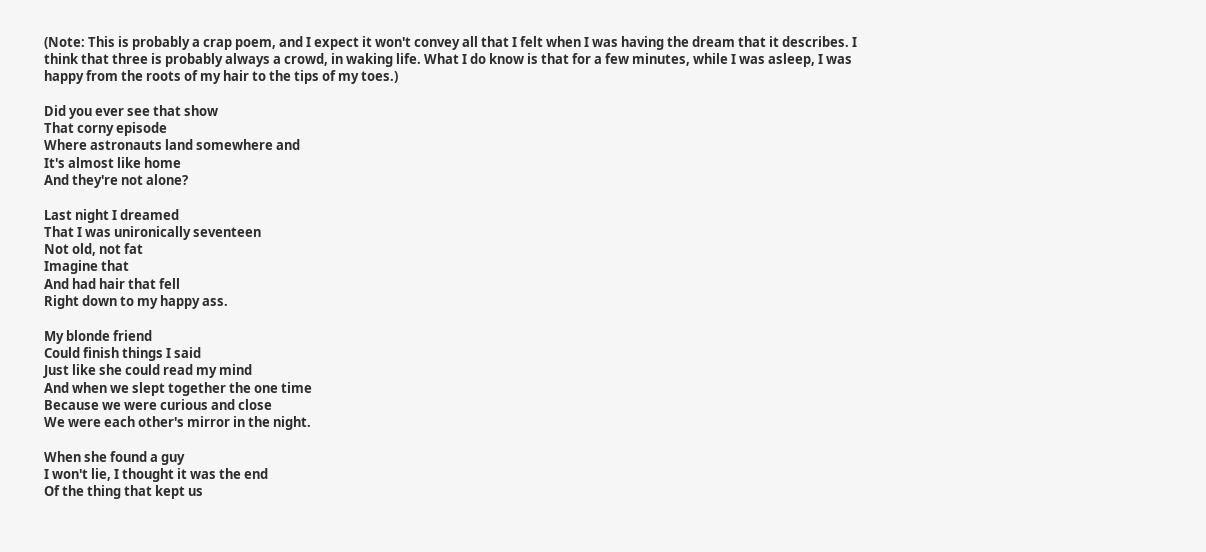(Note: This is probably a crap poem, and I expect it won't convey all that I felt when I was having the dream that it describes. I think that three is probably always a crowd, in waking life. What I do know is that for a few minutes, while I was asleep, I was happy from the roots of my hair to the tips of my toes.)

Did you ever see that show
That corny episode
Where astronauts land somewhere and
It's almost like home
And they're not alone?

Last night I dreamed
That I was unironically seventeen
Not old, not fat
Imagine that
And had hair that fell
Right down to my happy ass.

My blonde friend
Could finish things I said
Just like she could read my mind
And when we slept together the one time
Because we were curious and close
We were each other's mirror in the night.

When she found a guy
I won't lie, I thought it was the end
Of the thing that kept us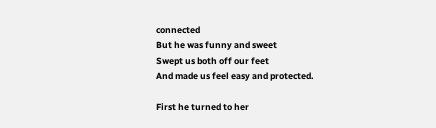connected
But he was funny and sweet
Swept us both off our feet
And made us feel easy and protected.

First he turned to her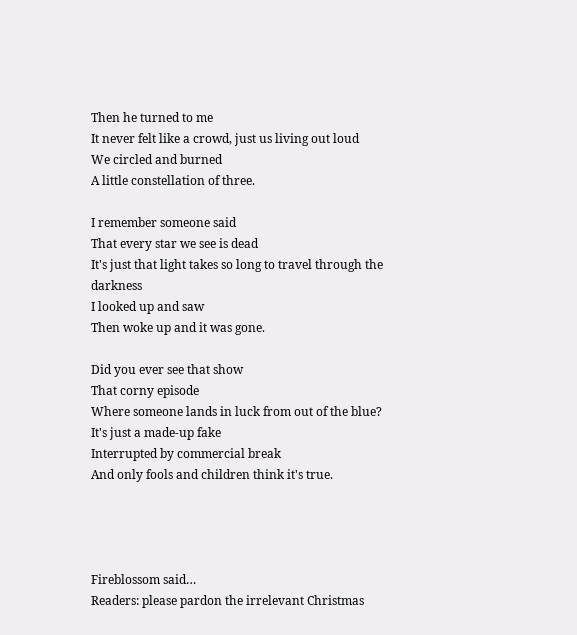Then he turned to me
It never felt like a crowd, just us living out loud
We circled and burned
A little constellation of three.

I remember someone said
That every star we see is dead
It's just that light takes so long to travel through the darkness
I looked up and saw
Then woke up and it was gone.

Did you ever see that show
That corny episode
Where someone lands in luck from out of the blue?
It's just a made-up fake
Interrupted by commercial break
And only fools and children think it's true.




Fireblossom said…
Readers: please pardon the irrelevant Christmas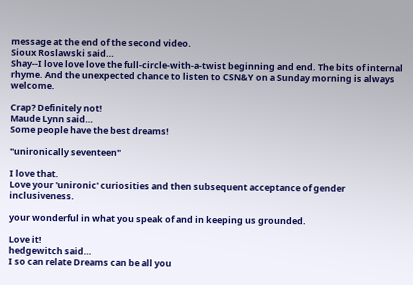message at the end of the second video.
Sioux Roslawski said…
Shay--I love love love the full-circle-with-a-twist beginning and end. The bits of internal rhyme. And the unexpected chance to listen to CSN&Y on a Sunday morning is always welcome.

Crap? Definitely not!
Maude Lynn said…
Some people have the best dreams!

"unironically seventeen"

I love that.
Love your 'unironic' curiosities and then subsequent acceptance of gender inclusiveness.

your wonderful in what you speak of and in keeping us grounded.

Love it!
hedgewitch said…
I so can relate Dreams can be all you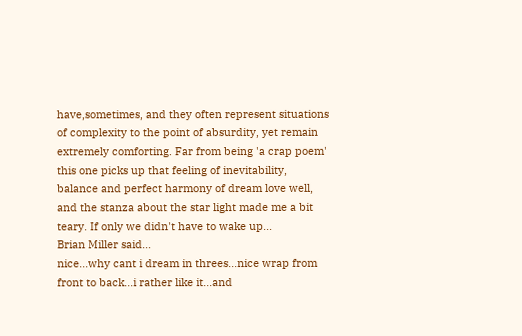have,sometimes, and they often represent situations of complexity to the point of absurdity, yet remain extremely comforting. Far from being 'a crap poem' this one picks up that feeling of inevitability, balance and perfect harmony of dream love well, and the stanza about the star light made me a bit teary. If only we didn't have to wake up...
Brian Miller said…
nice...why cant i dream in threes...nice wrap from front to back...i rather like it...and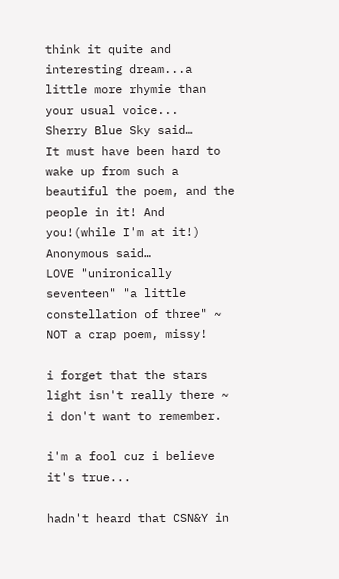think it quite and interesting dream...a little more rhymie than your usual voice...
Sherry Blue Sky said…
It must have been hard to wake up from such a beautiful the poem, and the people in it! And you!(while I'm at it!)
Anonymous said…
LOVE "unironically seventeen" "a little constellation of three" ~ NOT a crap poem, missy!

i forget that the stars light isn't really there ~ i don't want to remember.

i'm a fool cuz i believe it's true...

hadn't heard that CSN&Y in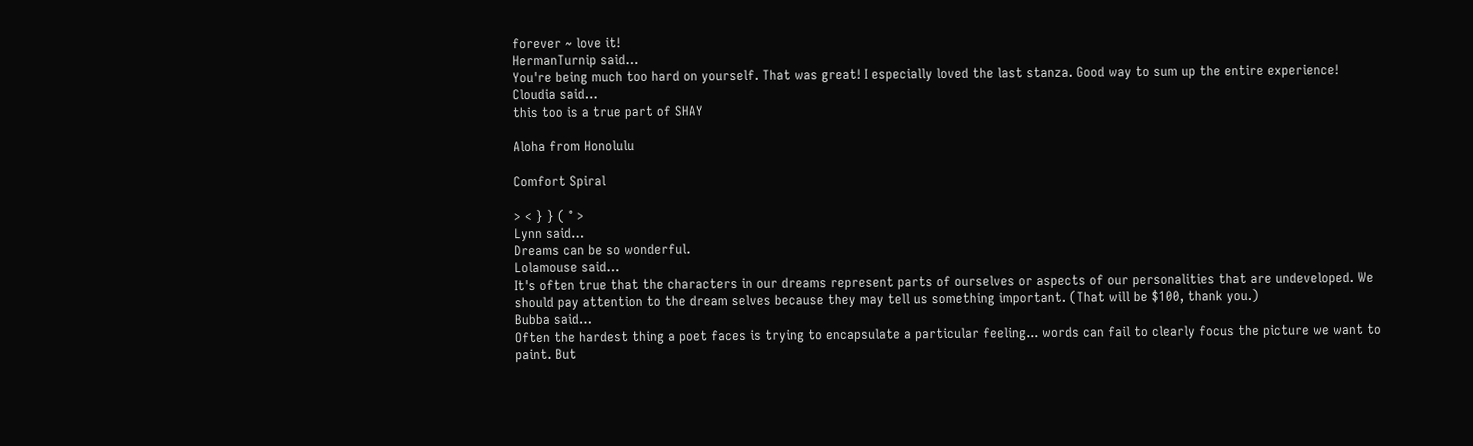forever ~ love it!
HermanTurnip said…
You're being much too hard on yourself. That was great! I especially loved the last stanza. Good way to sum up the entire experience!
Cloudia said…
this too is a true part of SHAY

Aloha from Honolulu

Comfort Spiral

> < } } ( ° >
Lynn said…
Dreams can be so wonderful.
Lolamouse said…
It's often true that the characters in our dreams represent parts of ourselves or aspects of our personalities that are undeveloped. We should pay attention to the dream selves because they may tell us something important. (That will be $100, thank you.)
Bubba said…
Often the hardest thing a poet faces is trying to encapsulate a particular feeling... words can fail to clearly focus the picture we want to paint. But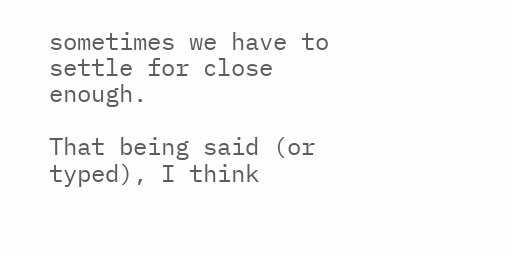sometimes we have to settle for close enough.

That being said (or typed), I think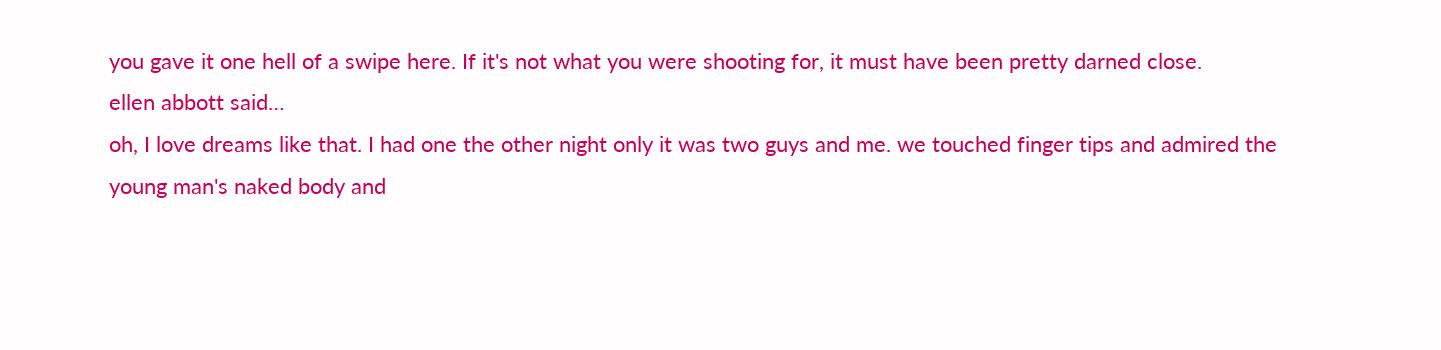you gave it one hell of a swipe here. If it's not what you were shooting for, it must have been pretty darned close.
ellen abbott said…
oh, I love dreams like that. I had one the other night only it was two guys and me. we touched finger tips and admired the young man's naked body and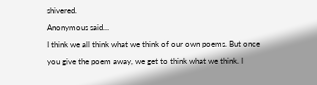shivered.
Anonymous said…
I think we all think what we think of our own poems. But once you give the poem away, we get to think what we think. I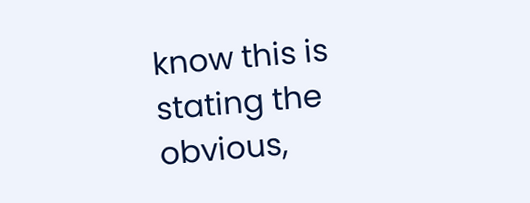know this is stating the obvious,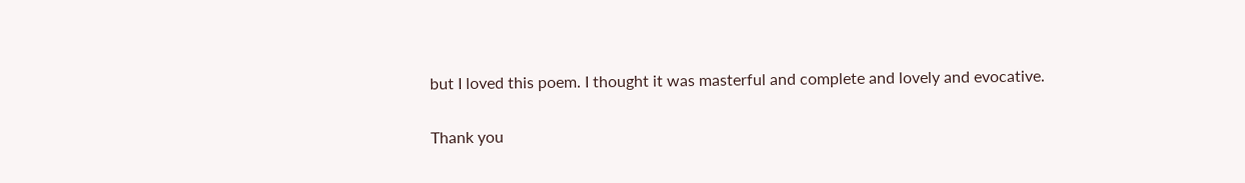but I loved this poem. I thought it was masterful and complete and lovely and evocative.

Thank you